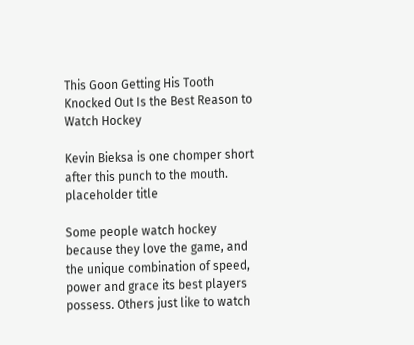This Goon Getting His Tooth Knocked Out Is the Best Reason to Watch Hockey

Kevin Bieksa is one chomper short after this punch to the mouth.
placeholder title

Some people watch hockey because they love the game, and the unique combination of speed, power and grace its best players possess. Others just like to watch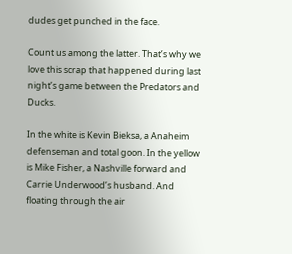dudes get punched in the face.

Count us among the latter. That’s why we love this scrap that happened during last night’s game between the Predators and Ducks.

In the white is Kevin Bieksa, a Anaheim defenseman and total goon. In the yellow is Mike Fisher, a Nashville forward and Carrie Underwood’s husband. And floating through the air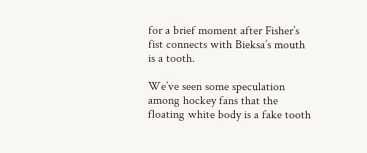for a brief moment after Fisher’s fist connects with Bieksa’s mouth is a tooth.

We’ve seen some speculation among hockey fans that the floating white body is a fake tooth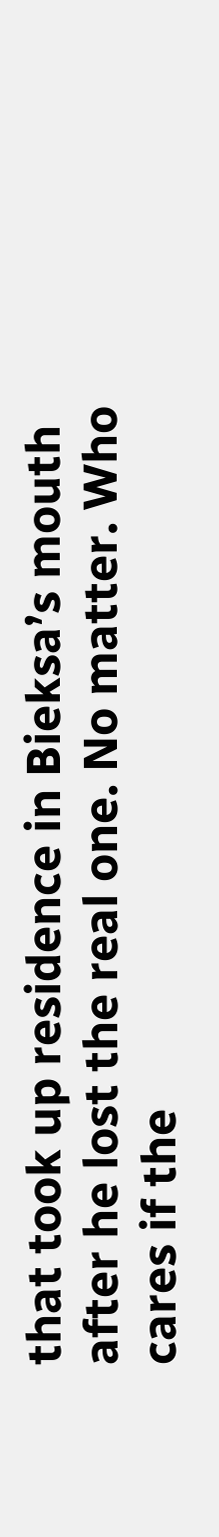that took up residence in Bieksa’s mouth after he lost the real one. No matter. Who cares if the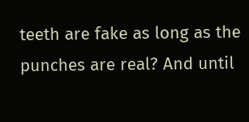teeth are fake as long as the punches are real? And until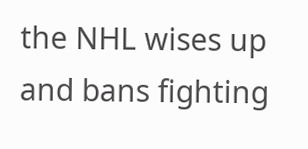the NHL wises up and bans fighting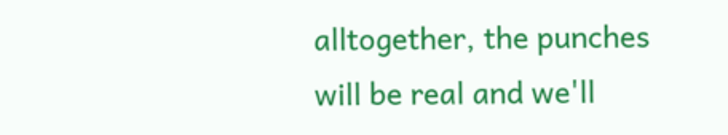alltogether, the punches will be real and we'll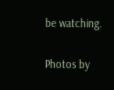be watching.

Photos by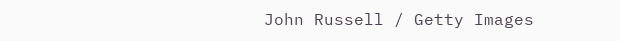John Russell / Getty Images